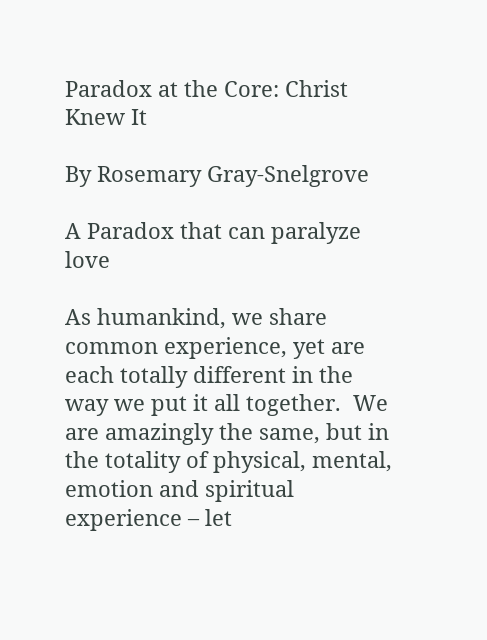Paradox at the Core: Christ Knew It

By Rosemary Gray-Snelgrove

A Paradox that can paralyze love

As humankind, we share common experience, yet are each totally different in the way we put it all together.  We are amazingly the same, but in the totality of physical, mental, emotion and spiritual experience – let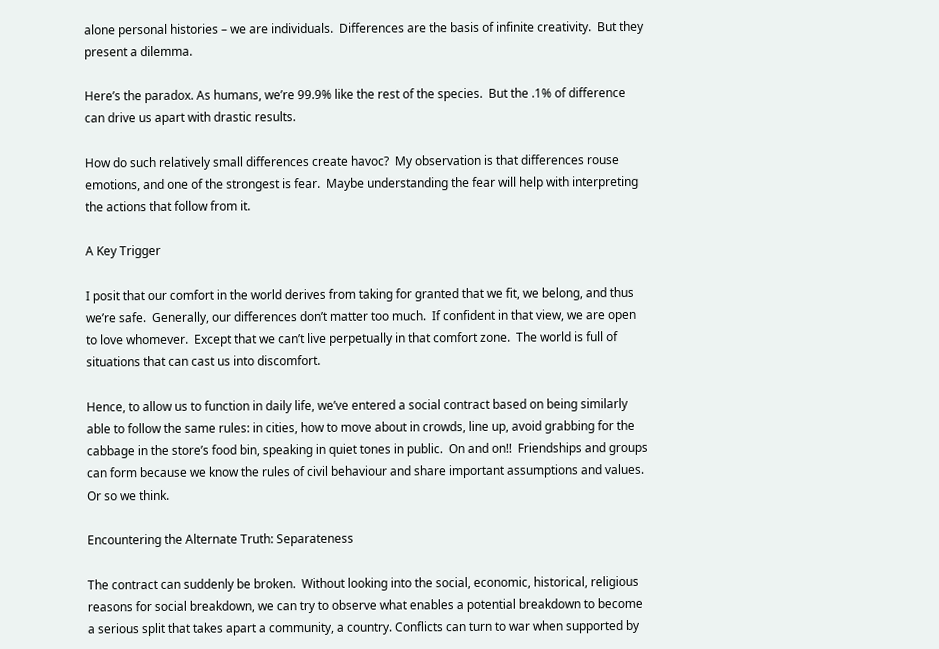alone personal histories – we are individuals.  Differences are the basis of infinite creativity.  But they present a dilemma.

Here’s the paradox. As humans, we’re 99.9% like the rest of the species.  But the .1% of difference can drive us apart with drastic results.

How do such relatively small differences create havoc?  My observation is that differences rouse emotions, and one of the strongest is fear.  Maybe understanding the fear will help with interpreting the actions that follow from it.

A Key Trigger

I posit that our comfort in the world derives from taking for granted that we fit, we belong, and thus we’re safe.  Generally, our differences don’t matter too much.  If confident in that view, we are open to love whomever.  Except that we can’t live perpetually in that comfort zone.  The world is full of situations that can cast us into discomfort.

Hence, to allow us to function in daily life, we’ve entered a social contract based on being similarly able to follow the same rules: in cities, how to move about in crowds, line up, avoid grabbing for the cabbage in the store’s food bin, speaking in quiet tones in public.  On and on!!  Friendships and groups can form because we know the rules of civil behaviour and share important assumptions and values.  Or so we think.

Encountering the Alternate Truth: Separateness

The contract can suddenly be broken.  Without looking into the social, economic, historical, religious reasons for social breakdown, we can try to observe what enables a potential breakdown to become a serious split that takes apart a community, a country. Conflicts can turn to war when supported by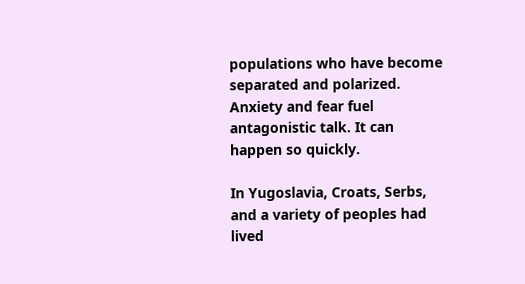populations who have become separated and polarized.  Anxiety and fear fuel antagonistic talk. It can happen so quickly.

In Yugoslavia, Croats, Serbs, and a variety of peoples had lived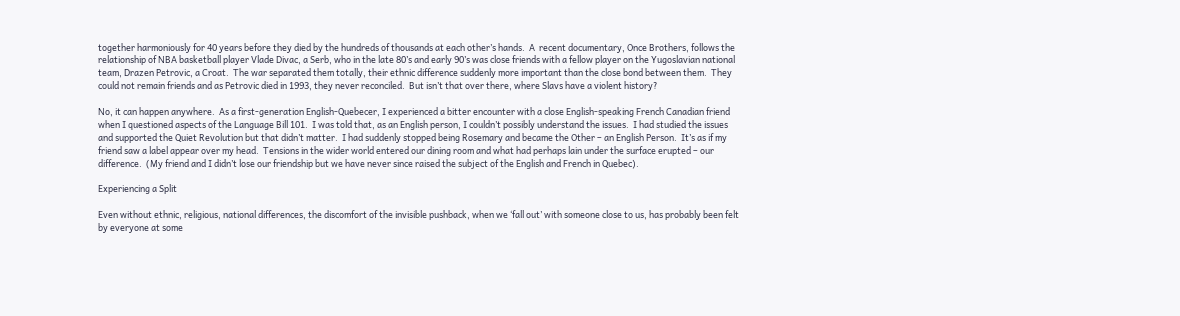together harmoniously for 40 years before they died by the hundreds of thousands at each other’s hands.  A  recent documentary, Once Brothers, follows the relationship of NBA basketball player Vlade Divac, a Serb, who in the late 80’s and early 90’s was close friends with a fellow player on the Yugoslavian national team, Drazen Petrovic, a Croat.  The war separated them totally, their ethnic difference suddenly more important than the close bond between them.  They could not remain friends and as Petrovic died in 1993, they never reconciled.  But isn’t that over there, where Slavs have a violent history?

No, it can happen anywhere.  As a first-generation English-Quebecer, I experienced a bitter encounter with a close English-speaking French Canadian friend when I questioned aspects of the Language Bill 101.  I was told that, as an English person, I couldn’t possibly understand the issues.  I had studied the issues and supported the Quiet Revolution but that didn’t matter.  I had suddenly stopped being Rosemary and became the Other – an English Person.  It’s as if my friend saw a label appear over my head.  Tensions in the wider world entered our dining room and what had perhaps lain under the surface erupted – our difference.  (My friend and I didn’t lose our friendship but we have never since raised the subject of the English and French in Quebec).

Experiencing a Split

Even without ethnic, religious, national differences, the discomfort of the invisible pushback, when we ‘fall out’ with someone close to us, has probably been felt by everyone at some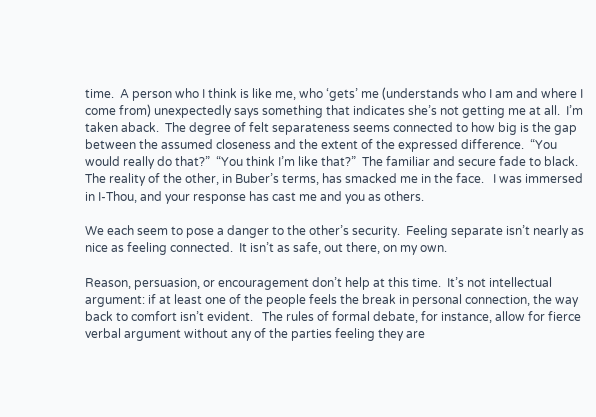time.  A person who I think is like me, who ‘gets’ me (understands who I am and where I come from) unexpectedly says something that indicates she’s not getting me at all.  I’m taken aback.  The degree of felt separateness seems connected to how big is the gap between the assumed closeness and the extent of the expressed difference.  “You would really do that?”  “You think I’m like that?”  The familiar and secure fade to black.  The reality of the other, in Buber’s terms, has smacked me in the face.   I was immersed in I-Thou, and your response has cast me and you as others.

We each seem to pose a danger to the other’s security.  Feeling separate isn’t nearly as nice as feeling connected.  It isn’t as safe, out there, on my own.

Reason, persuasion, or encouragement don’t help at this time.  It’s not intellectual argument: if at least one of the people feels the break in personal connection, the way back to comfort isn’t evident.   The rules of formal debate, for instance, allow for fierce verbal argument without any of the parties feeling they are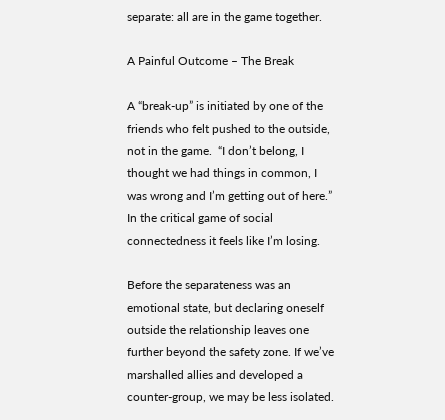separate: all are in the game together.

A Painful Outcome – The Break

A “break-up” is initiated by one of the friends who felt pushed to the outside, not in the game.  “I don’t belong, I thought we had things in common, I was wrong and I’m getting out of here.” In the critical game of social connectedness it feels like I’m losing.

Before the separateness was an emotional state, but declaring oneself outside the relationship leaves one further beyond the safety zone. If we’ve marshalled allies and developed a counter-group, we may be less isolated.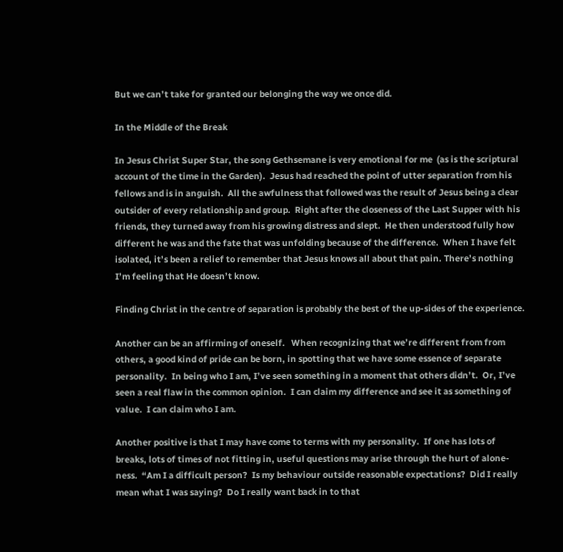But we can’t take for granted our belonging the way we once did.

In the Middle of the Break

In Jesus Christ Super Star, the song Gethsemane is very emotional for me  (as is the scriptural account of the time in the Garden).  Jesus had reached the point of utter separation from his fellows and is in anguish.  All the awfulness that followed was the result of Jesus being a clear outsider of every relationship and group.  Right after the closeness of the Last Supper with his friends, they turned away from his growing distress and slept.  He then understood fully how different he was and the fate that was unfolding because of the difference.  When I have felt isolated, it’s been a relief to remember that Jesus knows all about that pain. There’s nothing I’m feeling that He doesn’t know.

Finding Christ in the centre of separation is probably the best of the up-sides of the experience.

Another can be an affirming of oneself.   When recognizing that we’re different from from others, a good kind of pride can be born, in spotting that we have some essence of separate personality.  In being who I am, I’ve seen something in a moment that others didn’t.  Or, I’ve seen a real flaw in the common opinion.  I can claim my difference and see it as something of value.  I can claim who I am.

Another positive is that I may have come to terms with my personality.  If one has lots of breaks, lots of times of not fitting in, useful questions may arise through the hurt of alone-ness.  “Am I a difficult person?  Is my behaviour outside reasonable expectations?  Did I really mean what I was saying?  Do I really want back in to that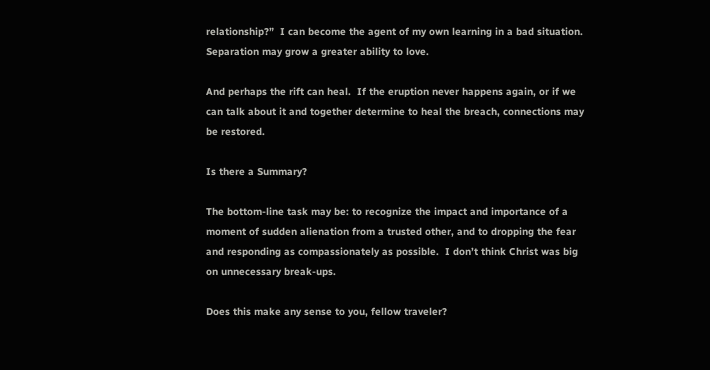relationship?”  I can become the agent of my own learning in a bad situation. Separation may grow a greater ability to love.

And perhaps the rift can heal.  If the eruption never happens again, or if we can talk about it and together determine to heal the breach, connections may be restored.

Is there a Summary?

The bottom-line task may be: to recognize the impact and importance of a moment of sudden alienation from a trusted other, and to dropping the fear and responding as compassionately as possible.  I don’t think Christ was big on unnecessary break-ups.

Does this make any sense to you, fellow traveler?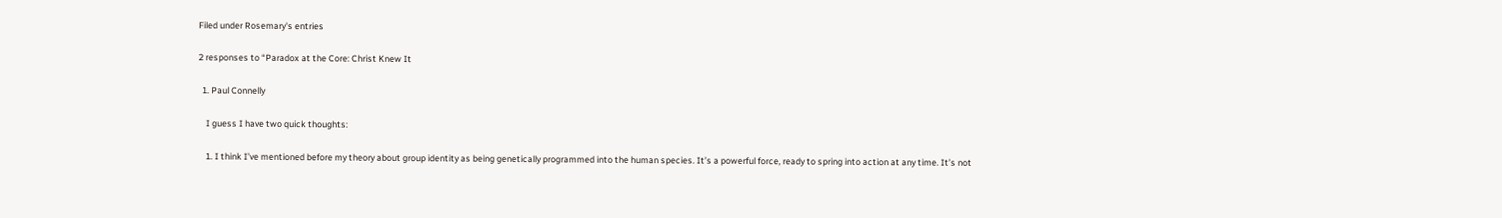Filed under Rosemary's entries

2 responses to “Paradox at the Core: Christ Knew It

  1. Paul Connelly

    I guess I have two quick thoughts:

    1. I think I’ve mentioned before my theory about group identity as being genetically programmed into the human species. It’s a powerful force, ready to spring into action at any time. It’s not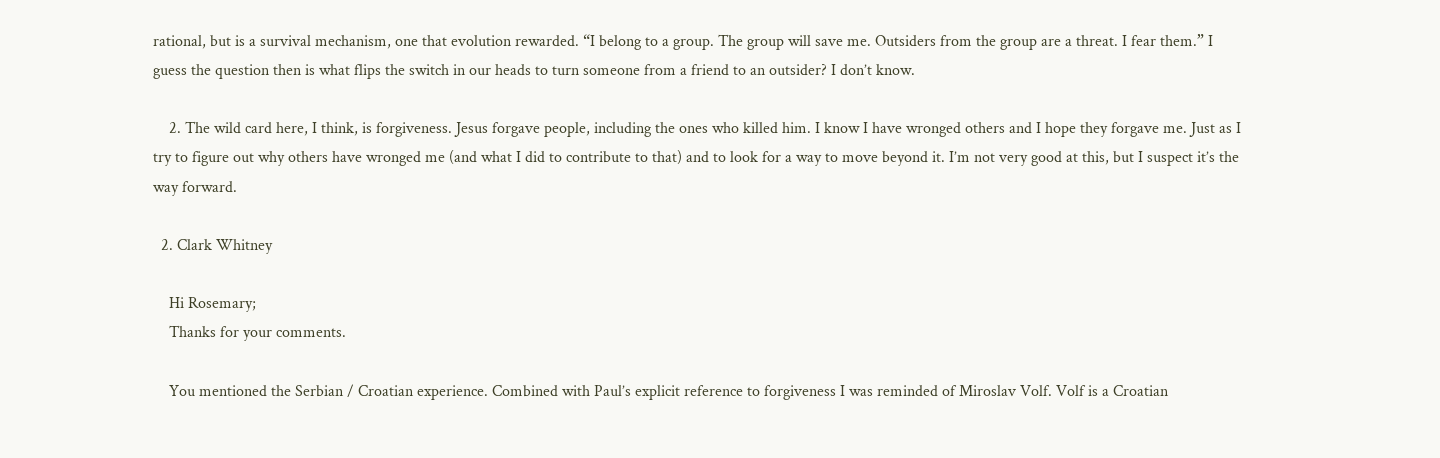rational, but is a survival mechanism, one that evolution rewarded. “I belong to a group. The group will save me. Outsiders from the group are a threat. I fear them.” I guess the question then is what flips the switch in our heads to turn someone from a friend to an outsider? I don’t know.

    2. The wild card here, I think, is forgiveness. Jesus forgave people, including the ones who killed him. I know I have wronged others and I hope they forgave me. Just as I try to figure out why others have wronged me (and what I did to contribute to that) and to look for a way to move beyond it. I’m not very good at this, but I suspect it’s the way forward.

  2. Clark Whitney

    Hi Rosemary;
    Thanks for your comments.

    You mentioned the Serbian / Croatian experience. Combined with Paul’s explicit reference to forgiveness I was reminded of Miroslav Volf. Volf is a Croatian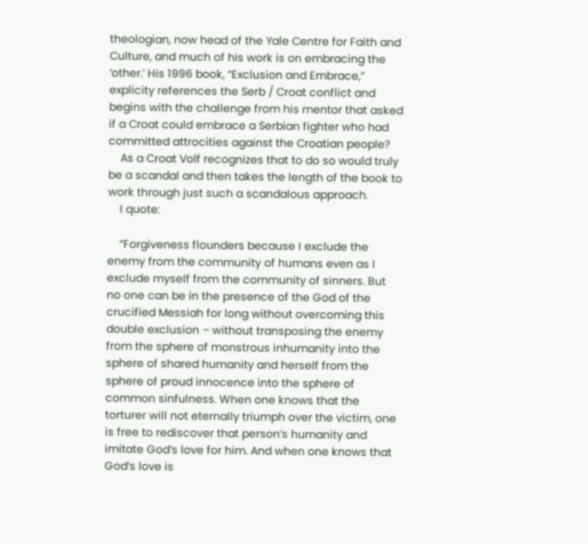theologian, now head of the Yale Centre for Faith and Culture, and much of his work is on embracing the ‘other.’ His 1996 book, “Exclusion and Embrace,” explicity references the Serb / Croat conflict and begins with the challenge from his mentor that asked if a Croat could embrace a Serbian fighter who had committed attrocities against the Croatian people?
    As a Croat Volf recognizes that to do so would truly be a scandal and then takes the length of the book to work through just such a scandalous approach.
    I quote:

    “Forgiveness flounders because I exclude the enemy from the community of humans even as I exclude myself from the community of sinners. But no one can be in the presence of the God of the crucified Messiah for long without overcoming this double exclusion – without transposing the enemy from the sphere of monstrous inhumanity into the sphere of shared humanity and herself from the sphere of proud innocence into the sphere of common sinfulness. When one knows that the torturer will not eternally triumph over the victim, one is free to rediscover that person’s humanity and imitate God’s love for him. And when one knows that God’s love is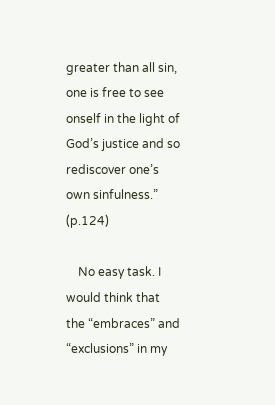greater than all sin, one is free to see onself in the light of God’s justice and so rediscover one’s own sinfulness.” (p.124)

    No easy task. I would think that the “embraces” and “exclusions” in my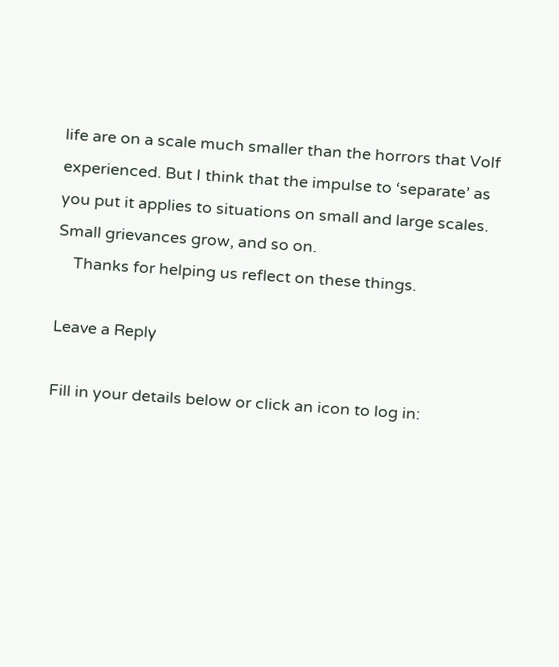life are on a scale much smaller than the horrors that Volf experienced. But I think that the impulse to ‘separate’ as you put it applies to situations on small and large scales. Small grievances grow, and so on.
    Thanks for helping us reflect on these things.

Leave a Reply

Fill in your details below or click an icon to log in: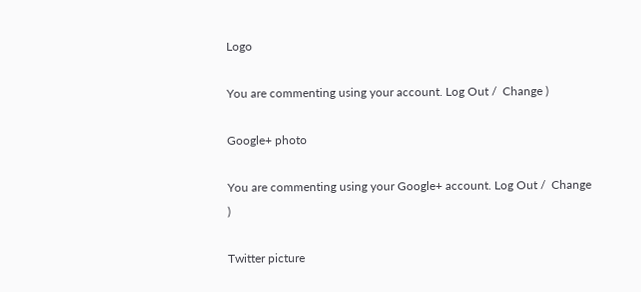Logo

You are commenting using your account. Log Out /  Change )

Google+ photo

You are commenting using your Google+ account. Log Out /  Change )

Twitter picture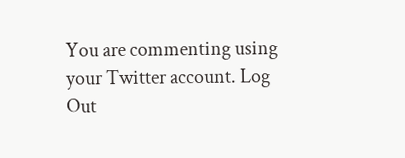You are commenting using your Twitter account. Log Out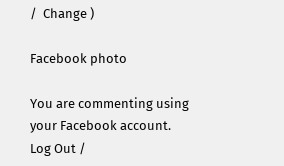/  Change )

Facebook photo

You are commenting using your Facebook account. Log Out /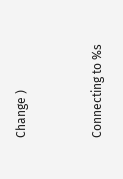Change )


Connecting to %s